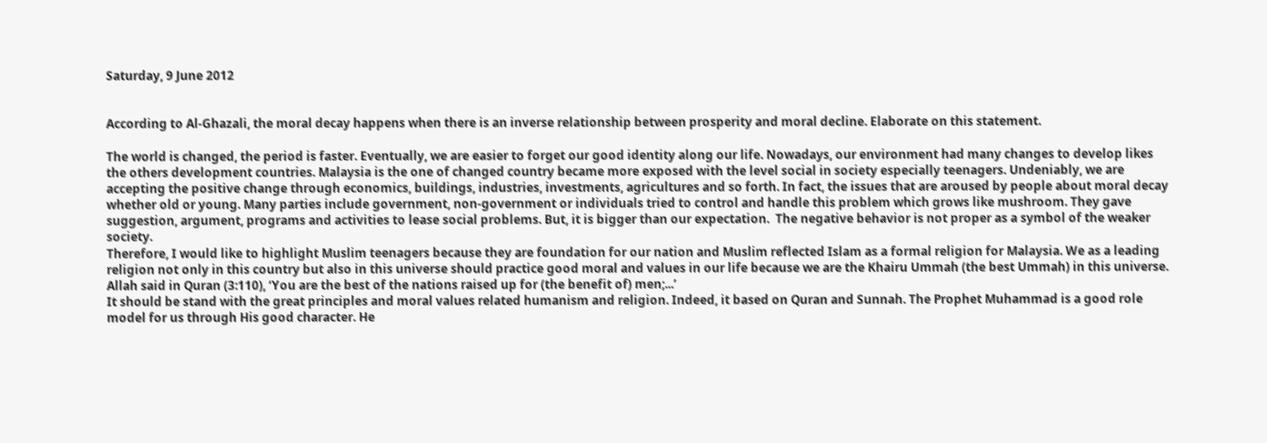Saturday, 9 June 2012


According to Al-Ghazali, the moral decay happens when there is an inverse relationship between prosperity and moral decline. Elaborate on this statement.

The world is changed, the period is faster. Eventually, we are easier to forget our good identity along our life. Nowadays, our environment had many changes to develop likes the others development countries. Malaysia is the one of changed country became more exposed with the level social in society especially teenagers. Undeniably, we are accepting the positive change through economics, buildings, industries, investments, agricultures and so forth. In fact, the issues that are aroused by people about moral decay whether old or young. Many parties include government, non-government or individuals tried to control and handle this problem which grows like mushroom. They gave suggestion, argument, programs and activities to lease social problems. But, it is bigger than our expectation.  The negative behavior is not proper as a symbol of the weaker society.
Therefore, I would like to highlight Muslim teenagers because they are foundation for our nation and Muslim reflected Islam as a formal religion for Malaysia. We as a leading religion not only in this country but also in this universe should practice good moral and values in our life because we are the Khairu Ummah (the best Ummah) in this universe. Allah said in Quran (3:110), ‘You are the best of the nations raised up for (the benefit of) men;...’
It should be stand with the great principles and moral values related humanism and religion. Indeed, it based on Quran and Sunnah. The Prophet Muhammad is a good role model for us through His good character. He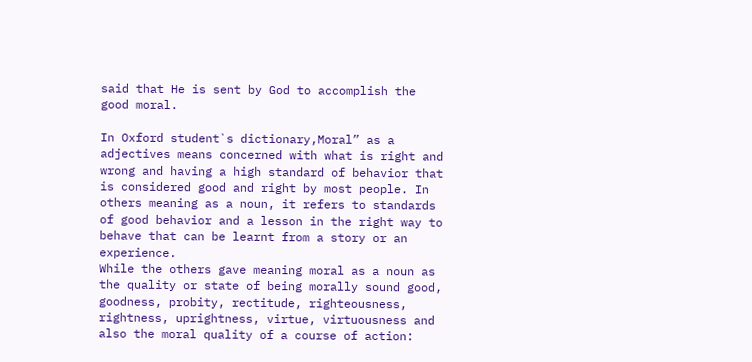said that He is sent by God to accomplish the good moral.

In Oxford student`s dictionary,Moral” as a adjectives means concerned with what is right and wrong and having a high standard of behavior that is considered good and right by most people. In others meaning as a noun, it refers to standards of good behavior and a lesson in the right way to behave that can be learnt from a story or an experience.
While the others gave meaning moral as a noun as the quality or state of being morally sound good, goodness, probity, rectitude, righteousness, rightness, uprightness, virtue, virtuousness and also the moral quality of a course of action: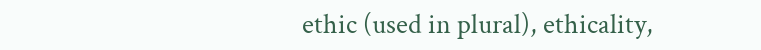ethic (used in plural), ethicality,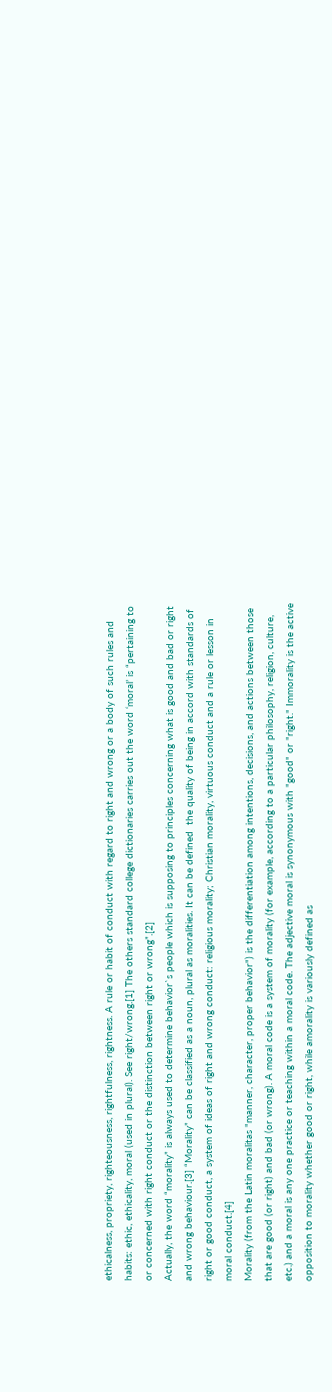ethicalness, propriety, righteousness, rightfulness, rightness. A rule or habit of conduct with regard to right and wrong or a body of such rules and habits: ethic, ethicality, moral (used in plural). See right/wrong.[1] The others standard college dictionaries carries out the word ‘moral’ is “pertaining to or concerned with right conduct or the distinction between right or wrong”.[2]
Actually, the word “morality” is always used to determine behavior`s people which is supposing to principles concerning what is good and bad or right and wrong behaviour.[3] “Morality” can be classified as a noun, plural as moralities. It can be defined  the quality of being in accord with standards of right or good conduct, a system of ideas of right and wrong conduct: religious morality; Christian morality, virtuous conduct and a rule or lesson in moral conduct.[4]
Morality (from the Latin moralitas "manner, character, proper behavior") is the differentiation among intentions, decisions, and actions between those that are good (or right) and bad (or wrong). A moral code is a system of morality (for example, according to a particular philosophy, religion, culture, etc.) and a moral is any one practice or teaching within a moral code. The adjective moral is synonymous with "good" or "right." Immorality is the active opposition to morality whether good or right, while amorality is variously defined as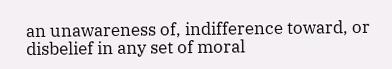an unawareness of, indifference toward, or disbelief in any set of moral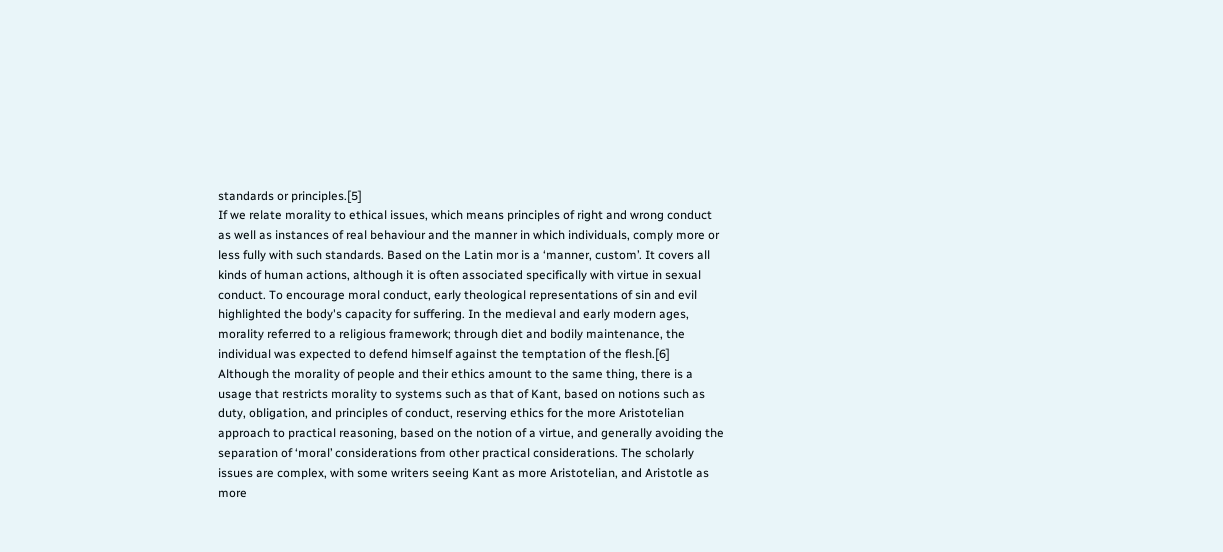standards or principles.[5]
If we relate morality to ethical issues, which means principles of right and wrong conduct as well as instances of real behaviour and the manner in which individuals, comply more or less fully with such standards. Based on the Latin mor is a ‘manner, custom’. It covers all kinds of human actions, although it is often associated specifically with virtue in sexual conduct. To encourage moral conduct, early theological representations of sin and evil highlighted the body's capacity for suffering. In the medieval and early modern ages, morality referred to a religious framework; through diet and bodily maintenance, the individual was expected to defend himself against the temptation of the flesh.[6]
Although the morality of people and their ethics amount to the same thing, there is a usage that restricts morality to systems such as that of Kant, based on notions such as duty, obligation, and principles of conduct, reserving ethics for the more Aristotelian approach to practical reasoning, based on the notion of a virtue, and generally avoiding the separation of ‘moral’ considerations from other practical considerations. The scholarly issues are complex, with some writers seeing Kant as more Aristotelian, and Aristotle as more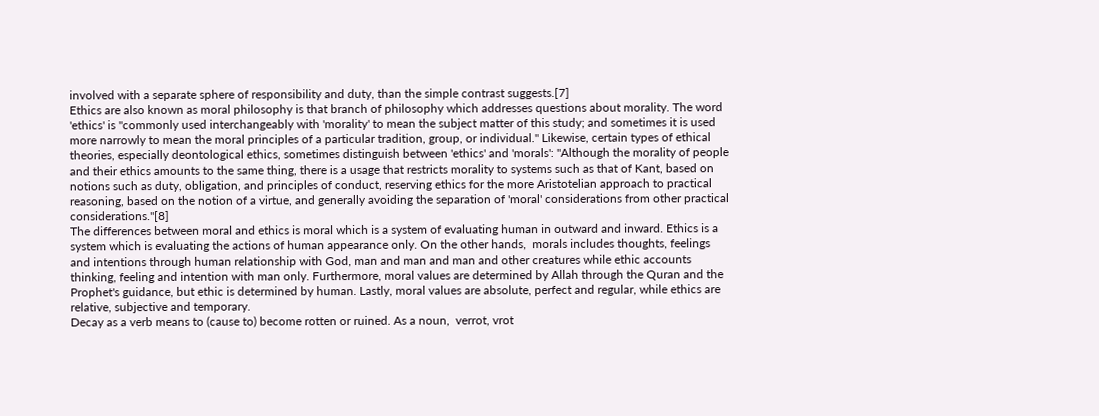involved with a separate sphere of responsibility and duty, than the simple contrast suggests.[7]
Ethics are also known as moral philosophy is that branch of philosophy which addresses questions about morality. The word 'ethics' is "commonly used interchangeably with 'morality' to mean the subject matter of this study; and sometimes it is used more narrowly to mean the moral principles of a particular tradition, group, or individual." Likewise, certain types of ethical theories, especially deontological ethics, sometimes distinguish between 'ethics' and 'morals': "Although the morality of people and their ethics amounts to the same thing, there is a usage that restricts morality to systems such as that of Kant, based on notions such as duty, obligation, and principles of conduct, reserving ethics for the more Aristotelian approach to practical reasoning, based on the notion of a virtue, and generally avoiding the separation of 'moral' considerations from other practical considerations."[8]
The differences between moral and ethics is moral which is a system of evaluating human in outward and inward. Ethics is a system which is evaluating the actions of human appearance only. On the other hands,  morals includes thoughts, feelings and intentions through human relationship with God, man and man and man and other creatures while ethic accounts thinking, feeling and intention with man only. Furthermore, moral values are determined by Allah through the Quran and the Prophet's guidance, but ethic is determined by human. Lastly, moral values are absolute, perfect and regular, while ethics are relative, subjective and temporary.
Decay as a verb means to (cause to) become rotten or ruined. As a noun,  verrot, vrot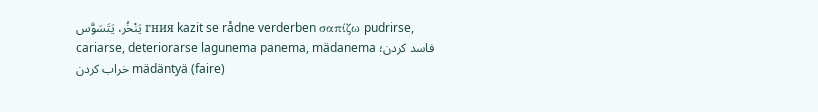يَنْخُر، يَتَسَوَّس гния kazit se rådne verderben σαπίζω pudrirse, cariarse, deteriorarse lagunema panema, mädanema فاسد کردن؛ خراب کردن mädäntyä (faire)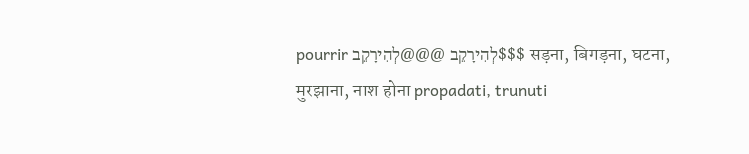pourrir לְהִירָקֵב @@@לְהִירָקֵב$$$ सड़ना, बिगड़ना, घटना, मुरझाना, नाश होना propadati, trunuti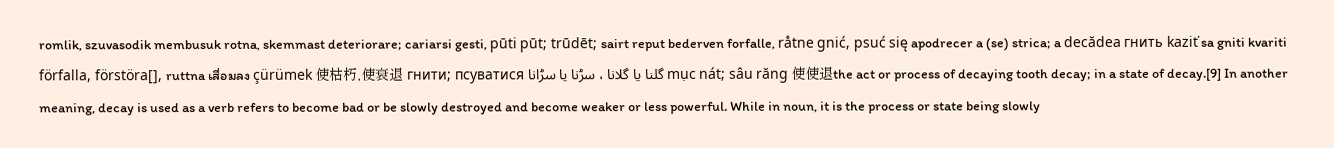romlik, szuvasodik membusuk rotna, skemmast deteriorare; cariarsi gesti, pūti pūt; trūdēt; sairt reput bederven forfalle, råtne gnić, psuć się apodrecer a (se) strica; a decădea гнить kaziť sa gniti kvariti förfalla, förstöra[], ruttna เสื่อมลง çürümek 使枯朽,使衰退 гнити; псуватися گلنا یا گلانا ، سڑنا یا سڑانا mục nát; sâu răng 使使退the act or process of decaying tooth decay; in a state of decay.[9] In another meaning, decay is used as a verb refers to become bad or be slowly destroyed and become weaker or less powerful. While in noun, it is the process or state being slowly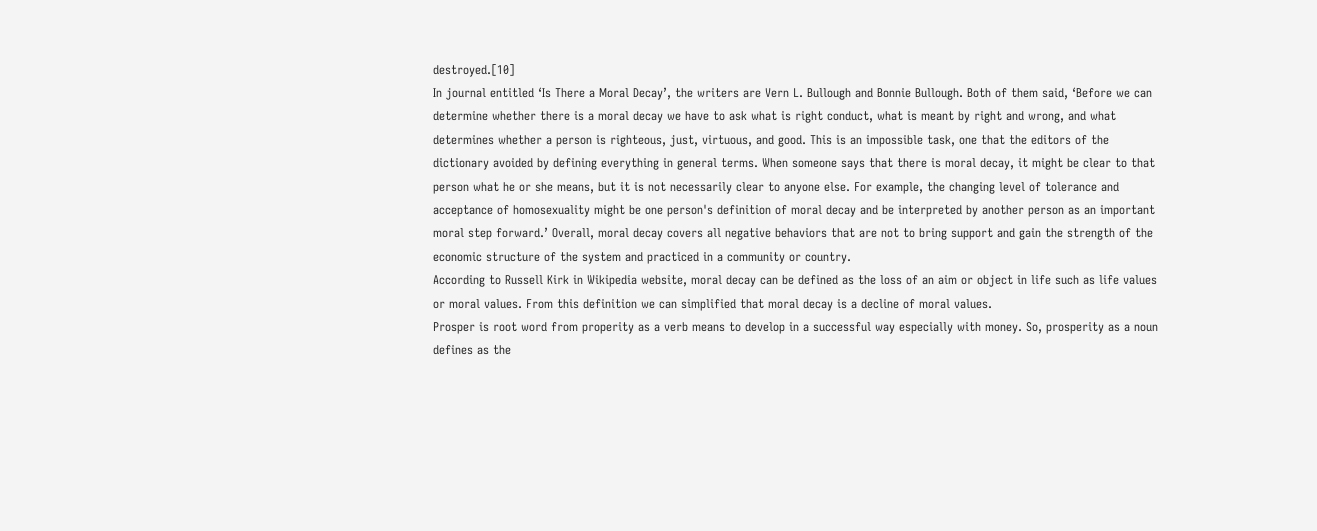destroyed.[10]
In journal entitled ‘Is There a Moral Decay’, the writers are Vern L. Bullough and Bonnie Bullough. Both of them said, ‘Before we can determine whether there is a moral decay we have to ask what is right conduct, what is meant by right and wrong, and what determines whether a person is righteous, just, virtuous, and good. This is an impossible task, one that the editors of the dictionary avoided by defining everything in general terms. When someone says that there is moral decay, it might be clear to that person what he or she means, but it is not necessarily clear to anyone else. For example, the changing level of tolerance and acceptance of homosexuality might be one person's definition of moral decay and be interpreted by another person as an important moral step forward.’ Overall, moral decay covers all negative behaviors that are not to bring support and gain the strength of the economic structure of the system and practiced in a community or country.
According to Russell Kirk in Wikipedia website, moral decay can be defined as the loss of an aim or object in life such as life values or moral values. From this definition we can simplified that moral decay is a decline of moral values.
Prosper is root word from properity as a verb means to develop in a successful way especially with money. So, prosperity as a noun defines as the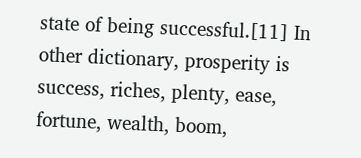state of being successful.[11] In other dictionary, prosperity is success, riches, plenty, ease, fortune, wealth, boom,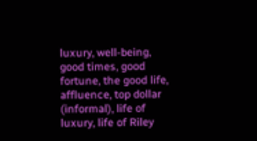luxury, well-being, good times, good fortune, the good life, affluence, top dollar (informal), life of luxury, life of Riley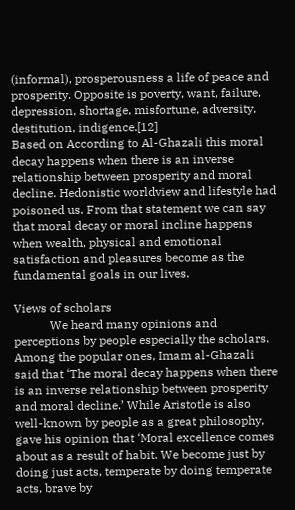(informal), prosperousness a life of peace and prosperity. Opposite is poverty, want, failure, depression, shortage, misfortune, adversity, destitution, indigence.[12]
Based on According to Al-Ghazali this moral decay happens when there is an inverse relationship between prosperity and moral decline. Hedonistic worldview and lifestyle had poisoned us. From that statement we can say that moral decay or moral incline happens when wealth, physical and emotional satisfaction and pleasures become as the fundamental goals in our lives.

Views of scholars
            We heard many opinions and perceptions by people especially the scholars. Among the popular ones, Imam al-Ghazali said that ‘The moral decay happens when there is an inverse relationship between prosperity and moral decline.’ While Aristotle is also well-known by people as a great philosophy, gave his opinion that ‘Moral excellence comes about as a result of habit. We become just by doing just acts, temperate by doing temperate acts, brave by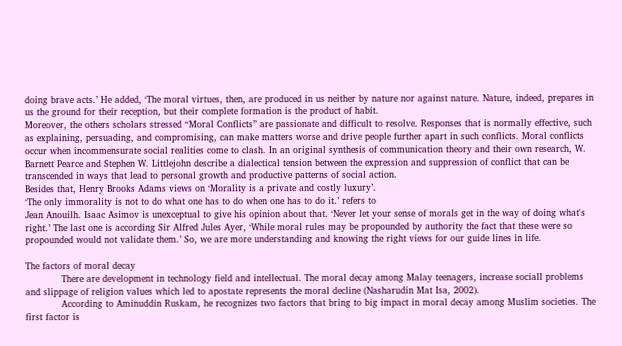doing brave acts.’ He added, ‘The moral virtues, then, are produced in us neither by nature nor against nature. Nature, indeed, prepares in us the ground for their reception, but their complete formation is the product of habit.
Moreover, the others scholars stressed “Moral Conflicts” are passionate and difficult to resolve. Responses that is normally effective, such as explaining, persuading, and compromising, can make matters worse and drive people further apart in such conflicts. Moral conflicts occur when incommensurate social realities come to clash. In an original synthesis of communication theory and their own research, W. Barnett Pearce and Stephen W. Littlejohn describe a dialectical tension between the expression and suppression of conflict that can be transcended in ways that lead to personal growth and productive patterns of social action.
Besides that, Henry Brooks Adams views on ‘Morality is a private and costly luxury’.
‘The only immorality is not to do what one has to do when one has to do it.’ refers to
Jean Anouilh. Isaac Asimov is unexceptual to give his opinion about that. ‘Never let your sense of morals get in the way of doing what's right.’ The last one is according Sir Alfred Jules Ayer, ‘While moral rules may be propounded by authority the fact that these were so propounded would not validate them.’ So, we are more understanding and knowing the right views for our guide lines in life.

The factors of moral decay
            There are development in technology field and intellectual. The moral decay among Malay teenagers, increase sociall problems and slippage of religion values which led to apostate represents the moral decline (Nasharudin Mat Isa, 2002).
            According to Aminuddin Ruskam, he recognizes two factors that bring to big impact in moral decay among Muslim societies. The first factor is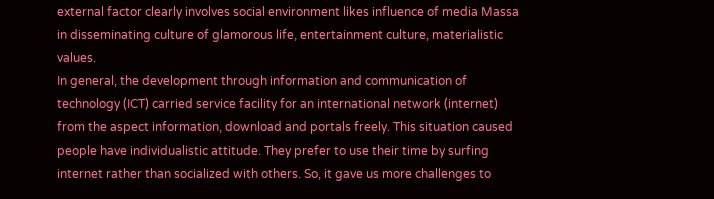external factor clearly involves social environment likes influence of media Massa in disseminating culture of glamorous life, entertainment culture, materialistic values.
In general, the development through information and communication of technology (ICT) carried service facility for an international network (internet) from the aspect information, download and portals freely. This situation caused people have individualistic attitude. They prefer to use their time by surfing internet rather than socialized with others. So, it gave us more challenges to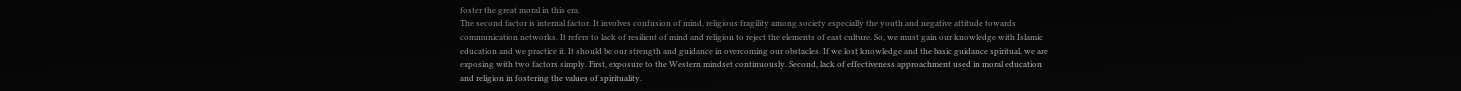foster the great moral in this era.
The second factor is internal factor. It involves confusion of mind, religious fragility among society especially the youth and negative attitude towards communication networks. It refers to lack of resilient of mind and religion to reject the elements of east culture. So, we must gain our knowledge with Islamic education and we practice it. It should be our strength and guidance in overcoming our obstacles. If we lost knowledge and the basic guidance spiritual, we are exposing with two factors simply. First, exposure to the Western mindset continuously. Second, lack of effectiveness approachment used in moral education and religion in fostering the values of spirituality.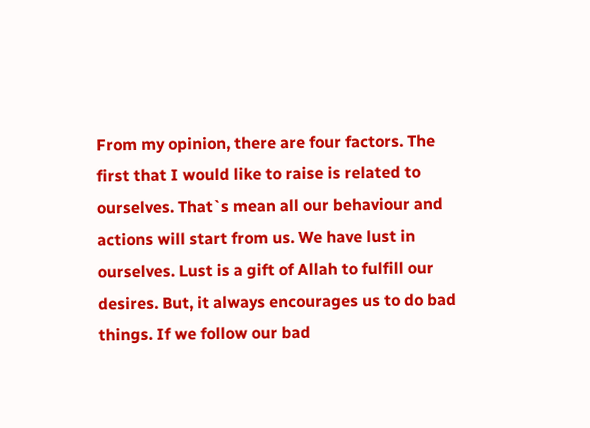From my opinion, there are four factors. The first that I would like to raise is related to ourselves. That`s mean all our behaviour and actions will start from us. We have lust in ourselves. Lust is a gift of Allah to fulfill our desires. But, it always encourages us to do bad things. If we follow our bad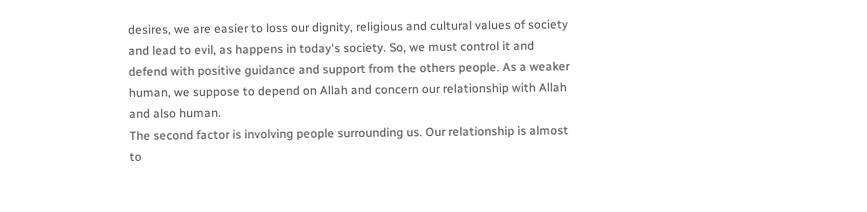desires, we are easier to loss our dignity, religious and cultural values of society and lead to evil, as happens in today's society. So, we must control it and defend with positive guidance and support from the others people. As a weaker human, we suppose to depend on Allah and concern our relationship with Allah and also human.
The second factor is involving people surrounding us. Our relationship is almost to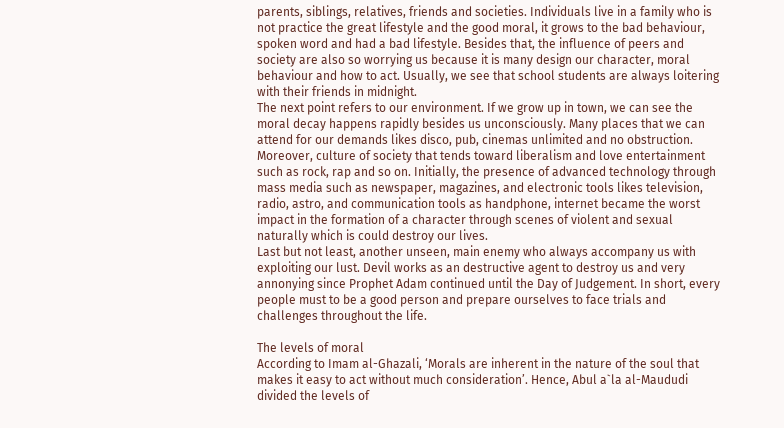parents, siblings, relatives, friends and societies. Individuals live in a family who is not practice the great lifestyle and the good moral, it grows to the bad behaviour, spoken word and had a bad lifestyle. Besides that, the influence of peers and society are also so worrying us because it is many design our character, moral behaviour and how to act. Usually, we see that school students are always loitering with their friends in midnight.
The next point refers to our environment. If we grow up in town, we can see the moral decay happens rapidly besides us unconsciously. Many places that we can attend for our demands likes disco, pub, cinemas unlimited and no obstruction. Moreover, culture of society that tends toward liberalism and love entertainment such as rock, rap and so on. Initially, the presence of advanced technology through mass media such as newspaper, magazines, and electronic tools likes television, radio, astro, and communication tools as handphone, internet became the worst impact in the formation of a character through scenes of violent and sexual naturally which is could destroy our lives.
Last but not least, another unseen, main enemy who always accompany us with exploiting our lust. Devil works as an destructive agent to destroy us and very annonying since Prophet Adam continued until the Day of Judgement. In short, every people must to be a good person and prepare ourselves to face trials and challenges throughout the life.

The levels of moral
According to Imam al-Ghazali, ‘Morals are inherent in the nature of the soul that makes it easy to act without much consideration’. Hence, Abul a`la al-Maududi divided the levels of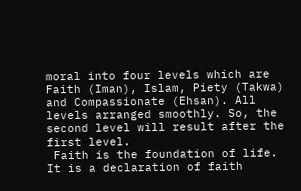moral into four levels which are Faith (Iman), Islam, Piety (Takwa) and Compassionate (Ehsan). All levels arranged smoothly. So, the second level will result after the first level.
 Faith is the foundation of life. It is a declaration of faith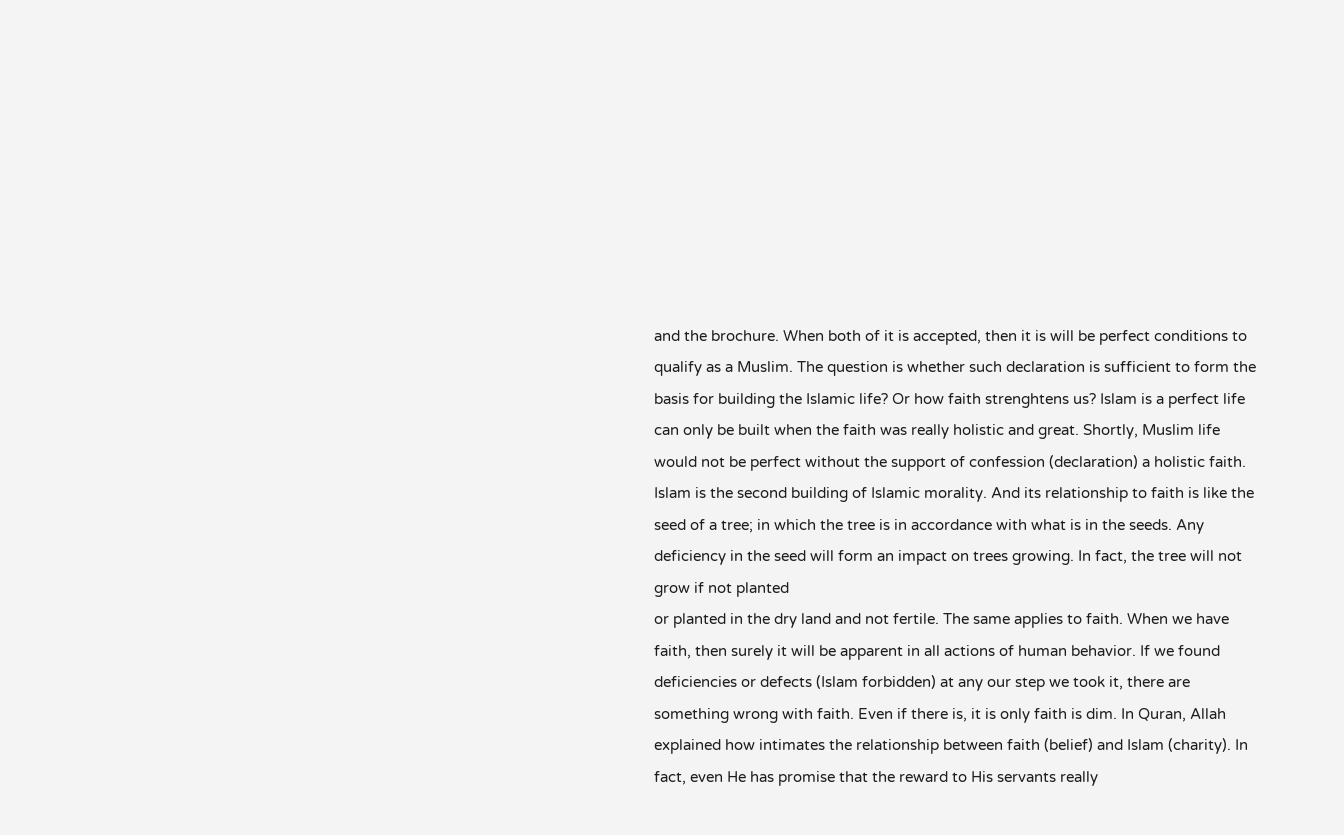and the brochure. When both of it is accepted, then it is will be perfect conditions to qualify as a Muslim. The question is whether such declaration is sufficient to form the basis for building the Islamic life? Or how faith strenghtens us? Islam is a perfect life can only be built when the faith was really holistic and great. Shortly, Muslim life would not be perfect without the support of confession (declaration) a holistic faith.
Islam is the second building of Islamic morality. And its relationship to faith is like the seed of a tree; in which the tree is in accordance with what is in the seeds. Any deficiency in the seed will form an impact on trees growing. In fact, the tree will not grow if not planted
or planted in the dry land and not fertile. The same applies to faith. When we have faith, then surely it will be apparent in all actions of human behavior. If we found deficiencies or defects (Islam forbidden) at any our step we took it, there are something wrong with faith. Even if there is, it is only faith is dim. In Quran, Allah explained how intimates the relationship between faith (belief) and Islam (charity). In fact, even He has promise that the reward to His servants really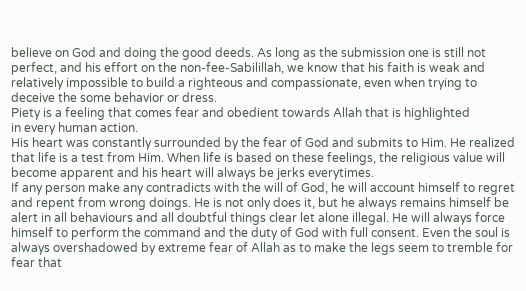believe on God and doing the good deeds. As long as the submission one is still not perfect, and his effort on the non-fee-Sabilillah, we know that his faith is weak and relatively impossible to build a righteous and compassionate, even when trying to deceive the some behavior or dress.
Piety is a feeling that comes fear and obedient towards Allah that is highlighted
in every human action.
His heart was constantly surrounded by the fear of God and submits to Him. He realized that life is a test from Him. When life is based on these feelings, the religious value will become apparent and his heart will always be jerks everytimes.
If any person make any contradicts with the will of God, he will account himself to regret and repent from wrong doings. He is not only does it, but he always remains himself be alert in all behaviours and all doubtful things clear let alone illegal. He will always force
himself to perform the command and the duty of God with full consent. Even the soul is always overshadowed by extreme fear of Allah as to make the legs seem to tremble for fear that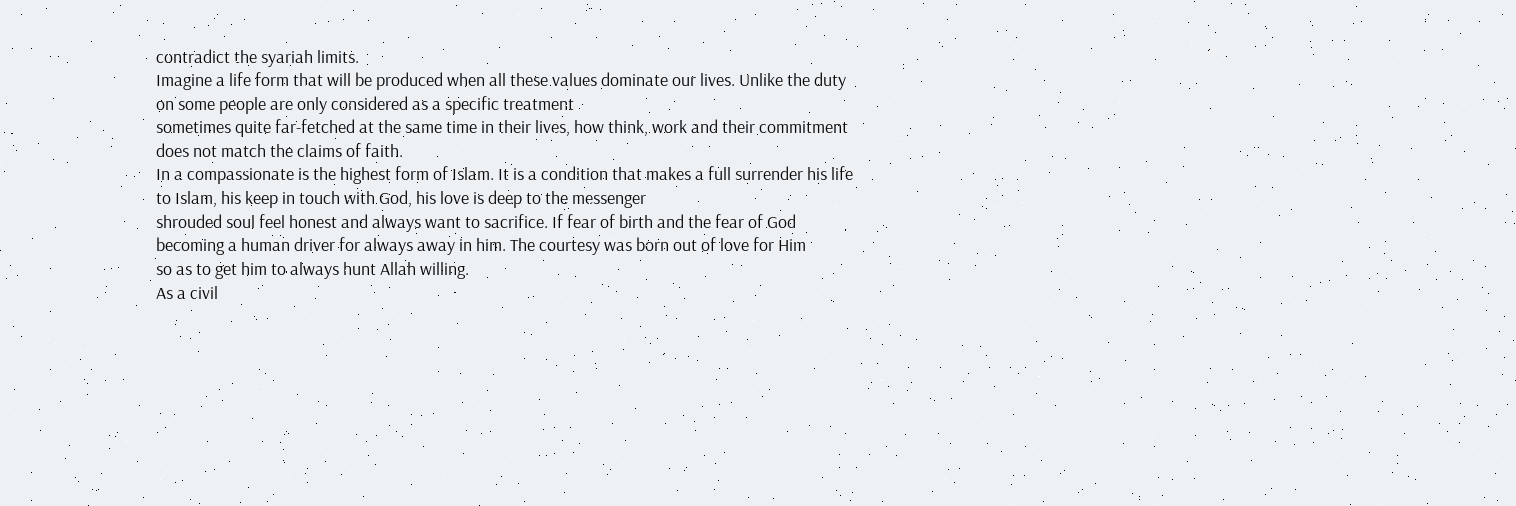contradict the syariah limits.
Imagine a life form that will be produced when all these values dominate our lives. Unlike the duty on some people are only considered as a specific treatment
sometimes quite far-fetched at the same time in their lives, how think, work and their commitment does not match the claims of faith.
In a compassionate is the highest form of Islam. It is a condition that makes a full surrender his life to Islam, his keep in touch with God, his love is deep to the messenger
shrouded soul feel honest and always want to sacrifice. If fear of birth and the fear of God becoming a human driver for always away in him. The courtesy was born out of love for Him
so as to get him to always hunt Allah willing.
As a civil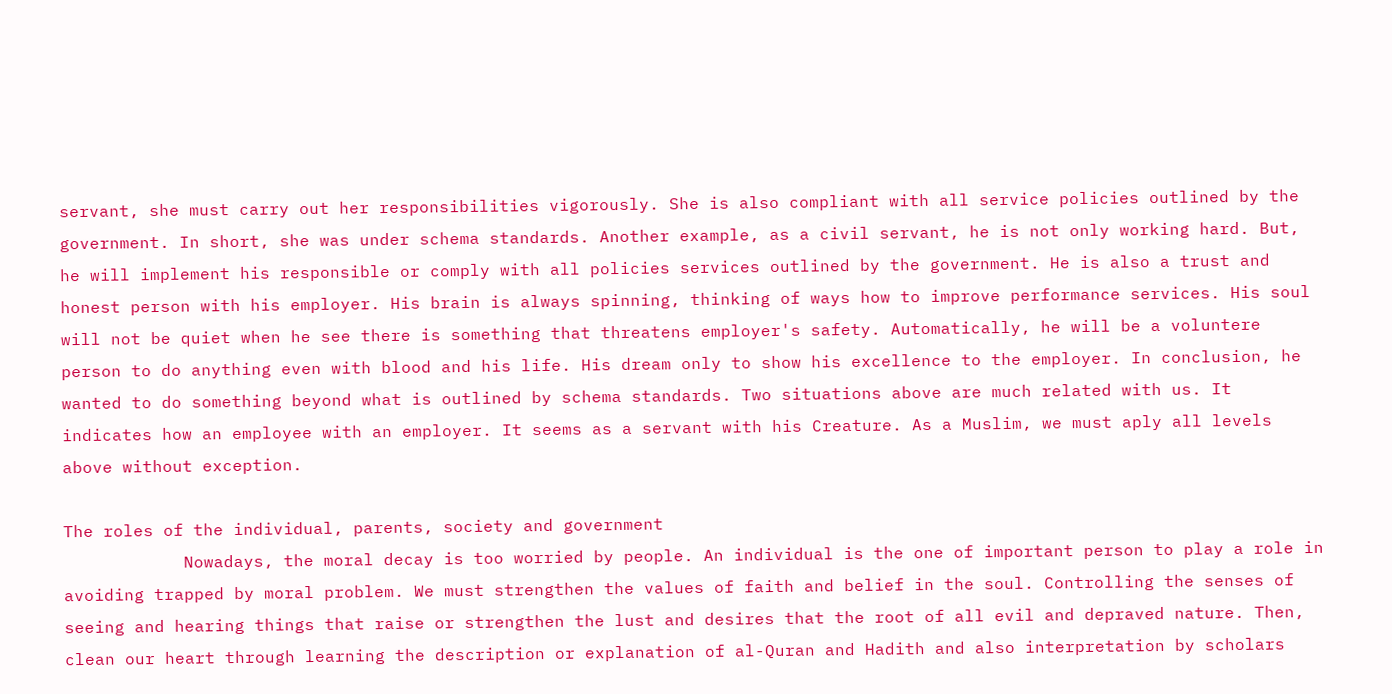servant, she must carry out her responsibilities vigorously. She is also compliant with all service policies outlined by the government. In short, she was under schema standards. Another example, as a civil servant, he is not only working hard. But, he will implement his responsible or comply with all policies services outlined by the government. He is also a trust and honest person with his employer. His brain is always spinning, thinking of ways how to improve performance services. His soul will not be quiet when he see there is something that threatens employer's safety. Automatically, he will be a voluntere person to do anything even with blood and his life. His dream only to show his excellence to the employer. In conclusion, he wanted to do something beyond what is outlined by schema standards. Two situations above are much related with us. It indicates how an employee with an employer. It seems as a servant with his Creature. As a Muslim, we must aply all levels above without exception.

The roles of the individual, parents, society and government
            Nowadays, the moral decay is too worried by people. An individual is the one of important person to play a role in avoiding trapped by moral problem. We must strengthen the values of faith and belief in the soul. Controlling the senses of seeing and hearing things that raise or strengthen the lust and desires that the root of all evil and depraved nature. Then, clean our heart through learning the description or explanation of al-Quran and Hadith and also interpretation by scholars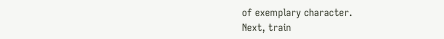of exemplary character.
Next, train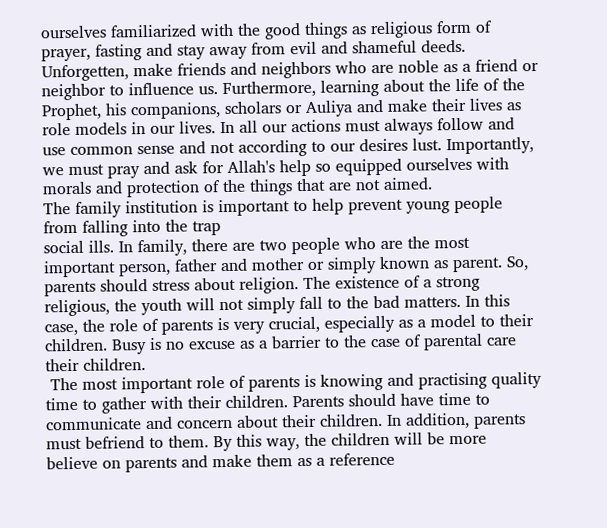ourselves familiarized with the good things as religious form of prayer, fasting and stay away from evil and shameful deeds. Unforgetten, make friends and neighbors who are noble as a friend or neighbor to influence us. Furthermore, learning about the life of the Prophet, his companions, scholars or Auliya and make their lives as role models in our lives. In all our actions must always follow and use common sense and not according to our desires lust. Importantly, we must pray and ask for Allah's help so equipped ourselves with morals and protection of the things that are not aimed.
The family institution is important to help prevent young people from falling into the trap
social ills. In family, there are two people who are the most important person, father and mother or simply known as parent. So, parents should stress about religion. The existence of a strong religious, the youth will not simply fall to the bad matters. In this case, the role of parents is very crucial, especially as a model to their children. Busy is no excuse as a barrier to the case of parental care their children.
 The most important role of parents is knowing and practising quality time to gather with their children. Parents should have time to communicate and concern about their children. In addition, parents must befriend to them. By this way, the children will be more
believe on parents and make them as a reference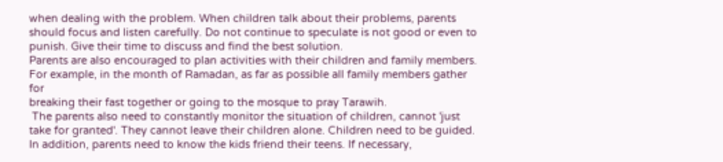when dealing with the problem. When children talk about their problems, parents should focus and listen carefully. Do not continue to speculate is not good or even to punish. Give their time to discuss and find the best solution.
Parents are also encouraged to plan activities with their children and family members.
For example, in the month of Ramadan, as far as possible all family members gather for
breaking their fast together or going to the mosque to pray Tarawih.
 The parents also need to constantly monitor the situation of children, cannot 'just take for granted'. They cannot leave their children alone. Children need to be guided. In addition, parents need to know the kids friend their teens. If necessary,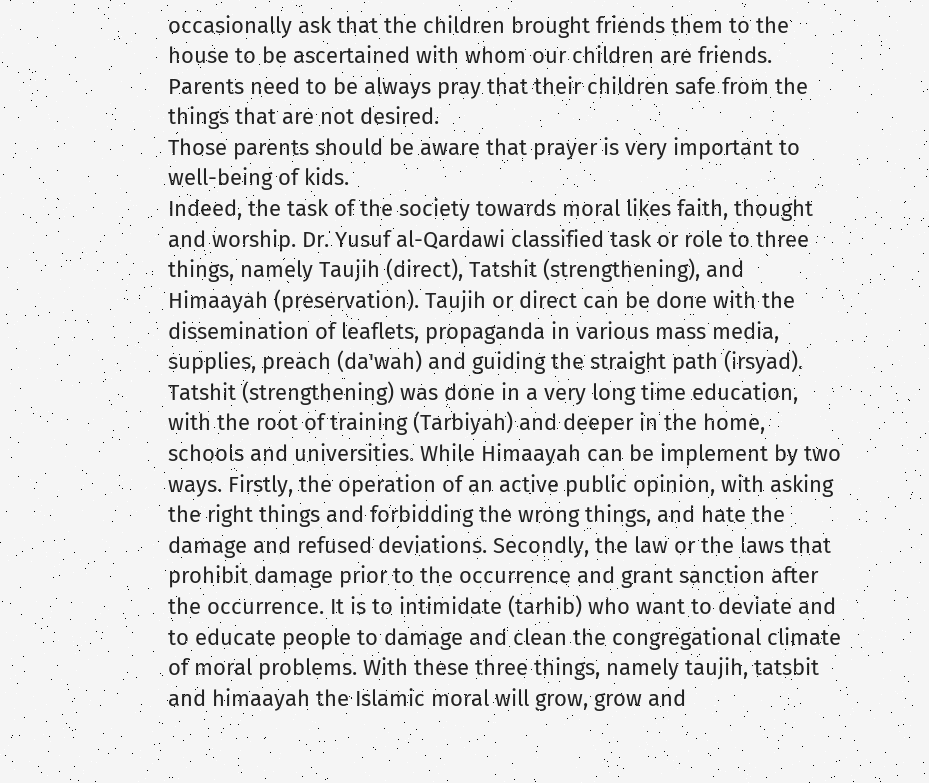occasionally ask that the children brought friends them to the house to be ascertained with whom our children are friends. Parents need to be always pray that their children safe from the things that are not desired.
Those parents should be aware that prayer is very important to well-being of kids.
Indeed, the task of the society towards moral likes faith, thought and worship. Dr. Yusuf al-Qardawi classified task or role to three things, namely Taujih (direct), Tatshit (strengthening), and Himaayah (preservation). Taujih or direct can be done with the dissemination of leaflets, propaganda in various mass media, supplies, preach (da'wah) and guiding the straight path (irsyad). Tatshit (strengthening) was done in a very long time education, with the root of training (Tarbiyah) and deeper in the home, schools and universities. While Himaayah can be implement by two ways. Firstly, the operation of an active public opinion, with asking the right things and forbidding the wrong things, and hate the damage and refused deviations. Secondly, the law or the laws that prohibit damage prior to the occurrence and grant sanction after the occurrence. It is to intimidate (tarhib) who want to deviate and to educate people to damage and clean the congregational climate of moral problems. With these three things, namely taujih, tatsbit and himaayah the Islamic moral will grow, grow and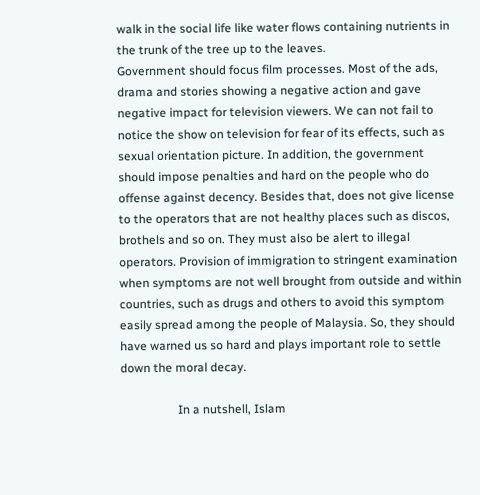walk in the social life like water flows containing nutrients in the trunk of the tree up to the leaves.
Government should focus film processes. Most of the ads, drama and stories showing a negative action and gave negative impact for television viewers. We can not fail to notice the show on television for fear of its effects, such as sexual orientation picture. In addition, the government should impose penalties and hard on the people who do offense against decency. Besides that, does not give license to the operators that are not healthy places such as discos, brothels and so on. They must also be alert to illegal operators. Provision of immigration to stringent examination when symptoms are not well brought from outside and within countries, such as drugs and others to avoid this symptom easily spread among the people of Malaysia. So, they should have warned us so hard and plays important role to settle down the moral decay.

                   In a nutshell, Islam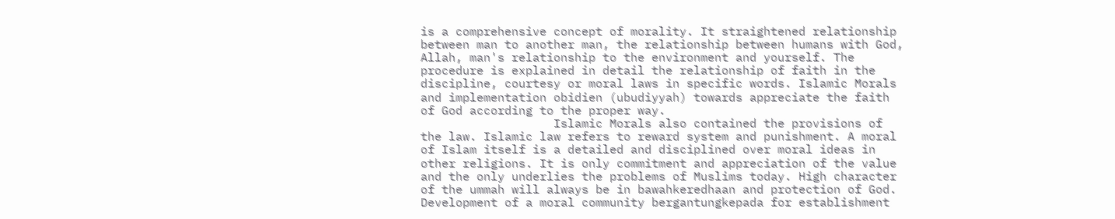is a comprehensive concept of morality. It straightened relationship between man to another man, the relationship between humans with God, Allah, man's relationship to the environment and yourself. The procedure is explained in detail the relationship of faith in the discipline, courtesy or moral laws in specific words. Islamic Morals and implementation obidien (ubudiyyah) towards appreciate the faith of God according to the proper way.
                   Islamic Morals also contained the provisions of the law. Islamic law refers to reward system and punishment. A moral of Islam itself is a detailed and disciplined over moral ideas in other religions. It is only commitment and appreciation of the value and the only underlies the problems of Muslims today. High character of the ummah will always be in bawahkeredhaan and protection of God. Development of a moral community bergantungkepada for establishment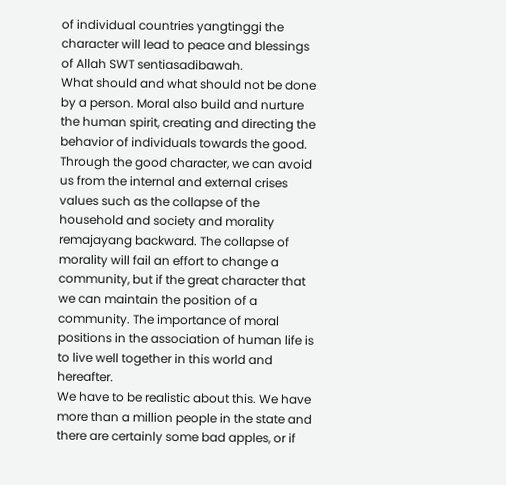of individual countries yangtinggi the character will lead to peace and blessings of Allah SWT sentiasadibawah.
What should and what should not be done by a person. Moral also build and nurture the human spirit, creating and directing the behavior of individuals towards the good. Through the good character, we can avoid us from the internal and external crises values such as the collapse of the household and society and morality remajayang backward. The collapse of morality will fail an effort to change a community, but if the great character that we can maintain the position of a community. The importance of moral positions in the association of human life is to live well together in this world and hereafter.
We have to be realistic about this. We have more than a million people in the state and there are certainly some bad apples, or if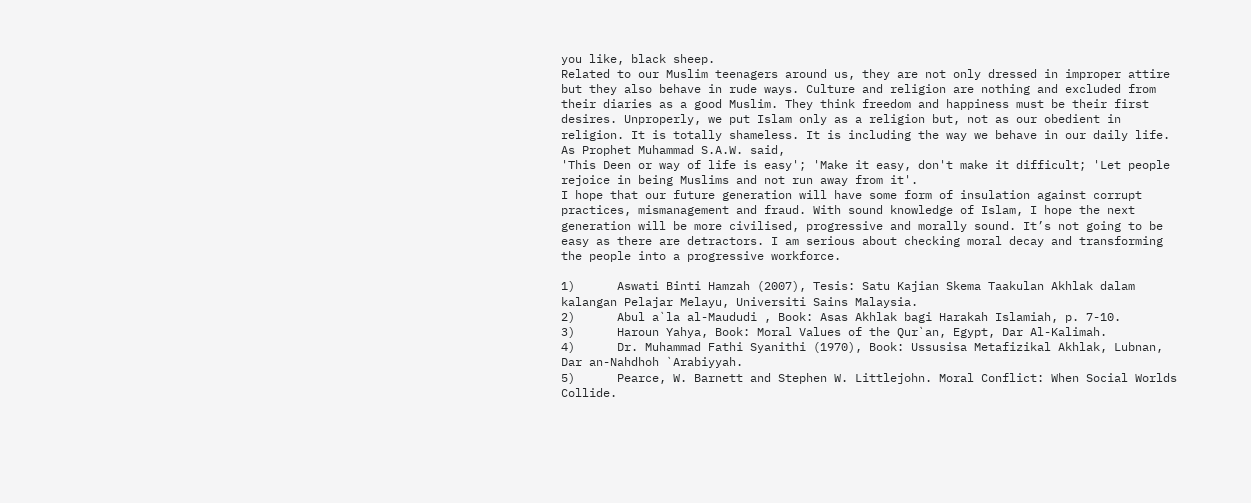you like, black sheep.
Related to our Muslim teenagers around us, they are not only dressed in improper attire but they also behave in rude ways. Culture and religion are nothing and excluded from their diaries as a good Muslim. They think freedom and happiness must be their first desires. Unproperly, we put Islam only as a religion but, not as our obedient in religion. It is totally shameless. It is including the way we behave in our daily life. As Prophet Muhammad S.A.W. said,
'This Deen or way of life is easy'; 'Make it easy, don't make it difficult; 'Let people rejoice in being Muslims and not run away from it'.
I hope that our future generation will have some form of insulation against corrupt practices, mismanagement and fraud. With sound knowledge of Islam, I hope the next generation will be more civilised, progressive and morally sound. It’s not going to be easy as there are detractors. I am serious about checking moral decay and transforming the people into a progressive workforce.

1)      Aswati Binti Hamzah (2007), Tesis: Satu Kajian Skema Taakulan Akhlak dalam kalangan Pelajar Melayu, Universiti Sains Malaysia.
2)      Abul a`la al-Maududi , Book: Asas Akhlak bagi Harakah Islamiah, p. 7-10.
3)      Haroun Yahya, Book: Moral Values of the Qur`an, Egypt, Dar Al-Kalimah.
4)      Dr. Muhammad Fathi Syanithi (1970), Book: Ussusisa Metafizikal Akhlak, Lubnan, Dar an-Nahdhoh `Arabiyyah.
5)      Pearce, W. Barnett and Stephen W. Littlejohn. Moral Conflict: When Social Worlds Collide.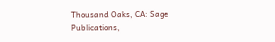Thousand Oaks, CA: Sage Publications,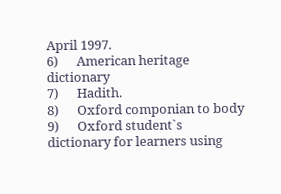April 1997.
6)      American heritage dictionary
7)      Hadith.
8)      Oxford componian to body
9)      Oxford student`s  dictionary for learners using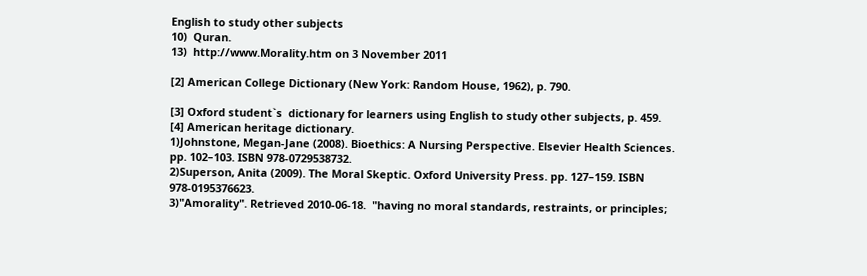English to study other subjects
10)  Quran.
13)  http://www.Morality.htm on 3 November 2011

[2] American College Dictionary (New York: Random House, 1962), p. 790.

[3] Oxford student`s  dictionary for learners using English to study other subjects, p. 459.
[4] American heritage dictionary.
1)Johnstone, Megan-Jane (2008). Bioethics: A Nursing Perspective. Elsevier Health Sciences. pp. 102–103. ISBN 978-0729538732.
2)Superson, Anita (2009). The Moral Skeptic. Oxford University Press. pp. 127–159. ISBN 978-0195376623.
3)"Amorality". Retrieved 2010-06-18.  "having no moral standards, restraints, or principles;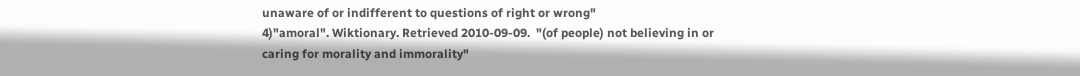unaware of or indifferent to questions of right or wrong"
4)"amoral". Wiktionary. Retrieved 2010-09-09.  "(of people) not believing in or caring for morality and immorality"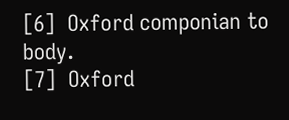[6]  Oxford componian to body.
[7]  Oxford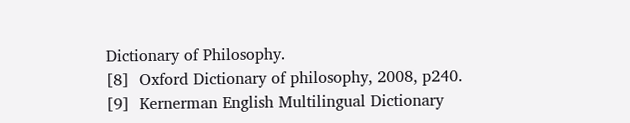Dictionary of Philosophy.
[8]  Oxford Dictionary of philosophy, 2008, p240.
[9]  Kernerman English Multilingual Dictionary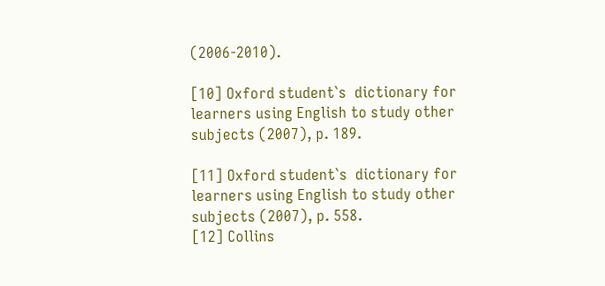(2006-2010).

[10] Oxford student`s  dictionary for learners using English to study other subjects (2007), p. 189.

[11] Oxford student`s  dictionary for learners using English to study other subjects (2007), p. 558.
[12] Collins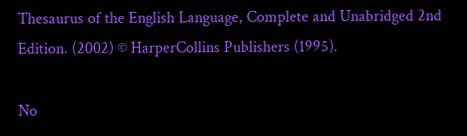Thesaurus of the English Language, Complete and Unabridged 2nd Edition. (2002) © HarperCollins Publishers (1995).

No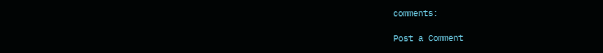comments:

Post a Comment